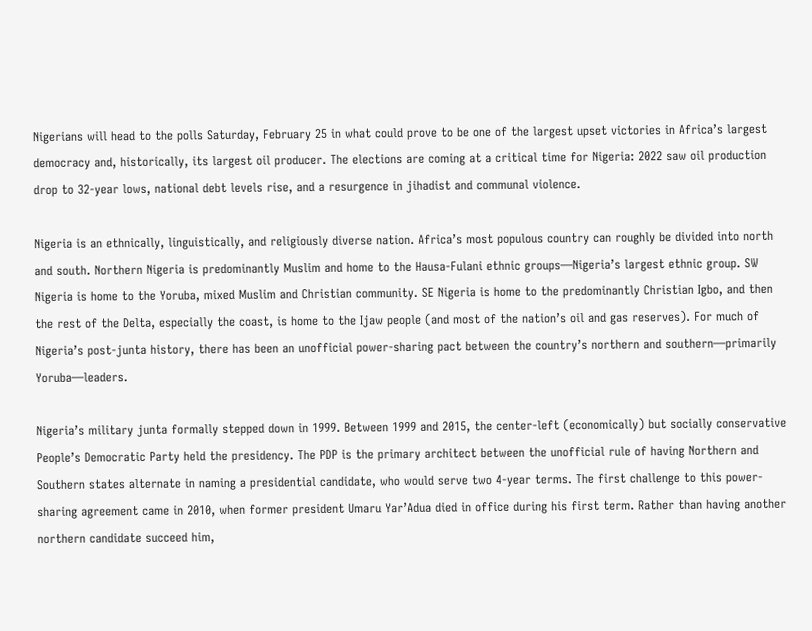Nigerians will head to the polls Saturday, February 25 in what could prove to be one of the largest upset victories in Africa’s largest democracy and, historically, its largest oil producer. The elections are coming at a critical time for Nigeria: 2022 saw oil production drop to 32-year lows, national debt levels rise, and a resurgence in jihadist and communal violence.

Nigeria is an ethnically, linguistically, and religiously diverse nation. Africa’s most populous country can roughly be divided into north and south. Northern Nigeria is predominantly Muslim and home to the Hausa-Fulani ethnic groups—Nigeria’s largest ethnic group. SW Nigeria is home to the Yoruba, mixed Muslim and Christian community. SE Nigeria is home to the predominantly Christian Igbo, and then the rest of the Delta, especially the coast, is home to the Ijaw people (and most of the nation’s oil and gas reserves). For much of Nigeria’s post-junta history, there has been an unofficial power-sharing pact between the country’s northern and southern—primarily Yoruba—leaders.

Nigeria’s military junta formally stepped down in 1999. Between 1999 and 2015, the center-left (economically) but socially conservative People’s Democratic Party held the presidency. The PDP is the primary architect between the unofficial rule of having Northern and Southern states alternate in naming a presidential candidate, who would serve two 4-year terms. The first challenge to this power-sharing agreement came in 2010, when former president Umaru Yar’Adua died in office during his first term. Rather than having another northern candidate succeed him,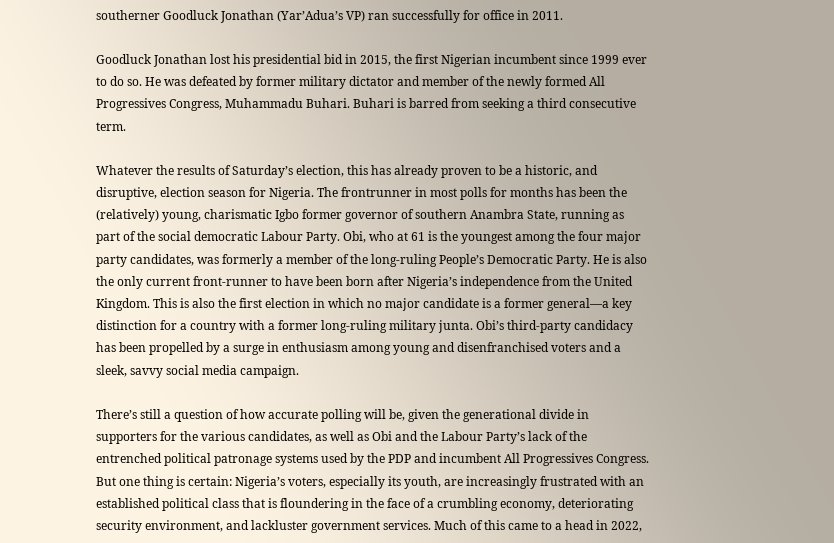southerner Goodluck Jonathan (Yar’Adua’s VP) ran successfully for office in 2011.

Goodluck Jonathan lost his presidential bid in 2015, the first Nigerian incumbent since 1999 ever to do so. He was defeated by former military dictator and member of the newly formed All Progressives Congress, Muhammadu Buhari. Buhari is barred from seeking a third consecutive term.

Whatever the results of Saturday’s election, this has already proven to be a historic, and disruptive, election season for Nigeria. The frontrunner in most polls for months has been the (relatively) young, charismatic Igbo former governor of southern Anambra State, running as part of the social democratic Labour Party. Obi, who at 61 is the youngest among the four major party candidates, was formerly a member of the long-ruling People’s Democratic Party. He is also the only current front-runner to have been born after Nigeria’s independence from the United Kingdom. This is also the first election in which no major candidate is a former general—a key distinction for a country with a former long-ruling military junta. Obi’s third-party candidacy has been propelled by a surge in enthusiasm among young and disenfranchised voters and a sleek, savvy social media campaign.

There’s still a question of how accurate polling will be, given the generational divide in supporters for the various candidates, as well as Obi and the Labour Party’s lack of the entrenched political patronage systems used by the PDP and incumbent All Progressives Congress. But one thing is certain: Nigeria’s voters, especially its youth, are increasingly frustrated with an established political class that is floundering in the face of a crumbling economy, deteriorating security environment, and lackluster government services. Much of this came to a head in 2022,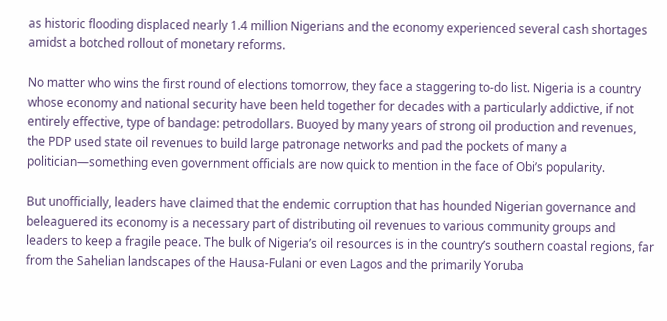as historic flooding displaced nearly 1.4 million Nigerians and the economy experienced several cash shortages amidst a botched rollout of monetary reforms.

No matter who wins the first round of elections tomorrow, they face a staggering to-do list. Nigeria is a country whose economy and national security have been held together for decades with a particularly addictive, if not entirely effective, type of bandage: petrodollars. Buoyed by many years of strong oil production and revenues, the PDP used state oil revenues to build large patronage networks and pad the pockets of many a politician—something even government officials are now quick to mention in the face of Obi’s popularity.

But unofficially, leaders have claimed that the endemic corruption that has hounded Nigerian governance and beleaguered its economy is a necessary part of distributing oil revenues to various community groups and leaders to keep a fragile peace. The bulk of Nigeria’s oil resources is in the country’s southern coastal regions, far from the Sahelian landscapes of the Hausa-Fulani or even Lagos and the primarily Yoruba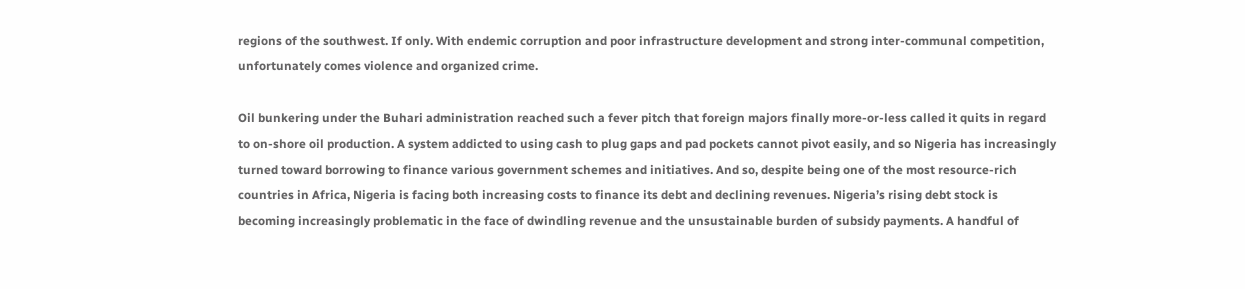regions of the southwest. If only. With endemic corruption and poor infrastructure development and strong inter-communal competition, unfortunately comes violence and organized crime.

Oil bunkering under the Buhari administration reached such a fever pitch that foreign majors finally more-or-less called it quits in regard to on-shore oil production. A system addicted to using cash to plug gaps and pad pockets cannot pivot easily, and so Nigeria has increasingly turned toward borrowing to finance various government schemes and initiatives. And so, despite being one of the most resource-rich countries in Africa, Nigeria is facing both increasing costs to finance its debt and declining revenues. Nigeria’s rising debt stock is becoming increasingly problematic in the face of dwindling revenue and the unsustainable burden of subsidy payments. A handful of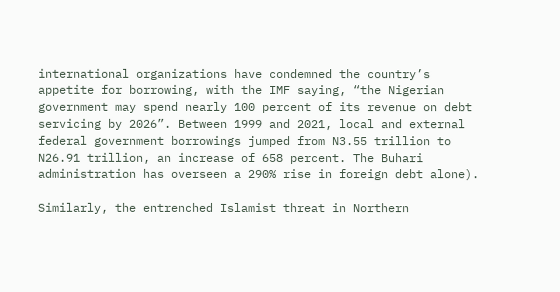international organizations have condemned the country’s appetite for borrowing, with the IMF saying, “the Nigerian government may spend nearly 100 percent of its revenue on debt servicing by 2026”. Between 1999 and 2021, local and external federal government borrowings jumped from N3.55 trillion to N26.91 trillion, an increase of 658 percent. The Buhari administration has overseen a 290% rise in foreign debt alone).

Similarly, the entrenched Islamist threat in Northern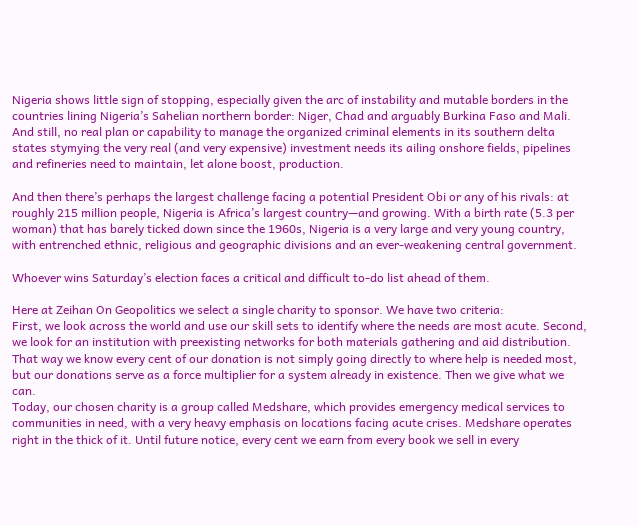Nigeria shows little sign of stopping, especially given the arc of instability and mutable borders in the countries lining Nigeria’s Sahelian northern border: Niger, Chad and arguably Burkina Faso and Mali. And still, no real plan or capability to manage the organized criminal elements in its southern delta states stymying the very real (and very expensive) investment needs its ailing onshore fields, pipelines and refineries need to maintain, let alone boost, production.

And then there’s perhaps the largest challenge facing a potential President Obi or any of his rivals: at roughly 215 million people, Nigeria is Africa’s largest country—and growing. With a birth rate (5.3 per woman) that has barely ticked down since the 1960s, Nigeria is a very large and very young country, with entrenched ethnic, religious and geographic divisions and an ever-weakening central government.

Whoever wins Saturday’s election faces a critical and difficult to-do list ahead of them.

Here at Zeihan On Geopolitics we select a single charity to sponsor. We have two criteria:
First, we look across the world and use our skill sets to identify where the needs are most acute. Second, we look for an institution with preexisting networks for both materials gathering and aid distribution. That way we know every cent of our donation is not simply going directly to where help is needed most, but our donations serve as a force multiplier for a system already in existence. Then we give what we can.
Today, our chosen charity is a group called Medshare, which provides emergency medical services to communities in need, with a very heavy emphasis on locations facing acute crises. Medshare operates right in the thick of it. Until future notice, every cent we earn from every book we sell in every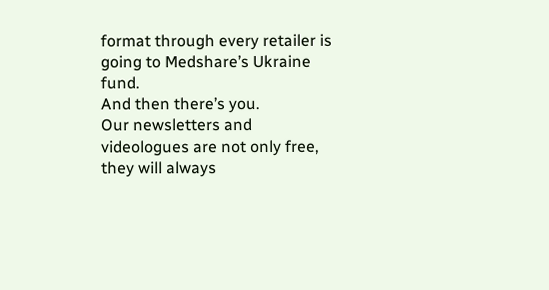format through every retailer is going to Medshare’s Ukraine fund.
And then there’s you.
Our newsletters and videologues are not only free, they will always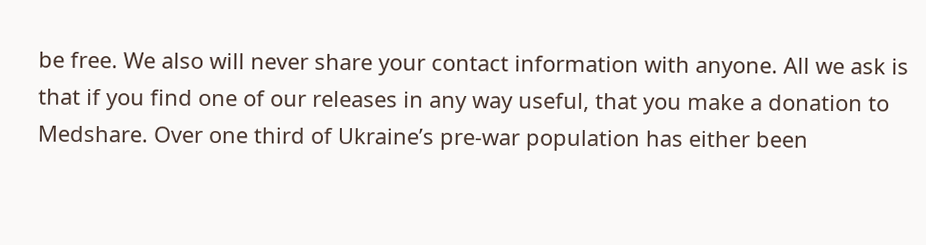be free. We also will never share your contact information with anyone. All we ask is that if you find one of our releases in any way useful, that you make a donation to Medshare. Over one third of Ukraine’s pre-war population has either been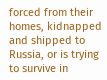forced from their homes, kidnapped and shipped to Russia, or is trying to survive in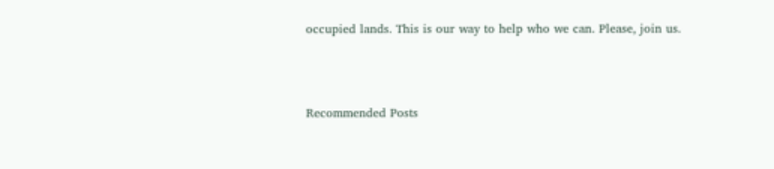occupied lands. This is our way to help who we can. Please, join us.



Recommended Posts